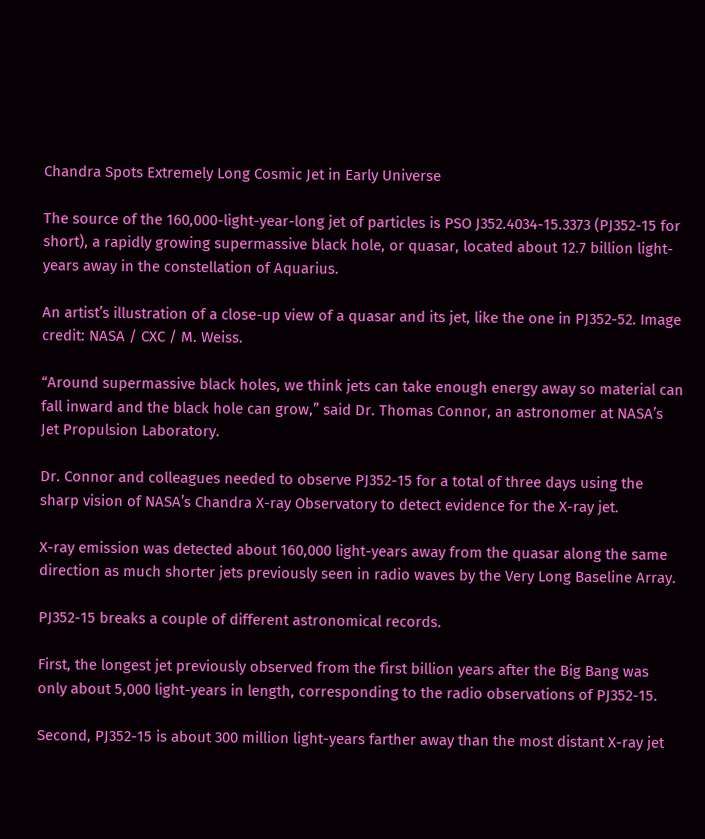Chandra Spots Extremely Long Cosmic Jet in Early Universe

The source of the 160,000-light-year-long jet of particles is PSO J352.4034-15.3373 (PJ352-15 for short), a rapidly growing supermassive black hole, or quasar, located about 12.7 billion light-years away in the constellation of Aquarius.

An artist’s illustration of a close-up view of a quasar and its jet, like the one in PJ352-52. Image credit: NASA / CXC / M. Weiss.

“Around supermassive black holes, we think jets can take enough energy away so material can fall inward and the black hole can grow,” said Dr. Thomas Connor, an astronomer at NASA’s Jet Propulsion Laboratory.

Dr. Connor and colleagues needed to observe PJ352-15 for a total of three days using the sharp vision of NASA’s Chandra X-ray Observatory to detect evidence for the X-ray jet.

X-ray emission was detected about 160,000 light-years away from the quasar along the same direction as much shorter jets previously seen in radio waves by the Very Long Baseline Array.

PJ352-15 breaks a couple of different astronomical records.

First, the longest jet previously observed from the first billion years after the Big Bang was only about 5,000 light-years in length, corresponding to the radio observations of PJ352-15.

Second, PJ352-15 is about 300 million light-years farther away than the most distant X-ray jet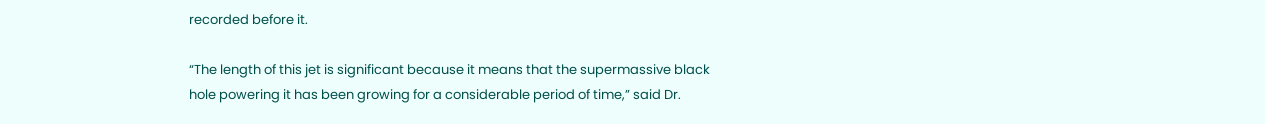recorded before it.

“The length of this jet is significant because it means that the supermassive black hole powering it has been growing for a considerable period of time,” said Dr.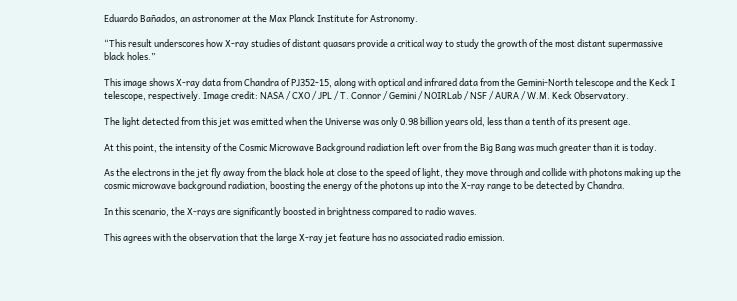Eduardo Bañados, an astronomer at the Max Planck Institute for Astronomy.

“This result underscores how X-ray studies of distant quasars provide a critical way to study the growth of the most distant supermassive black holes.”

This image shows X-ray data from Chandra of PJ352-15, along with optical and infrared data from the Gemini-North telescope and the Keck I telescope, respectively. Image credit: NASA / CXO / JPL / T. Connor / Gemini / NOIRLab / NSF / AURA / W.M. Keck Observatory.

The light detected from this jet was emitted when the Universe was only 0.98 billion years old, less than a tenth of its present age.

At this point, the intensity of the Cosmic Microwave Background radiation left over from the Big Bang was much greater than it is today.

As the electrons in the jet fly away from the black hole at close to the speed of light, they move through and collide with photons making up the cosmic microwave background radiation, boosting the energy of the photons up into the X-ray range to be detected by Chandra.

In this scenario, the X-rays are significantly boosted in brightness compared to radio waves.

This agrees with the observation that the large X-ray jet feature has no associated radio emission.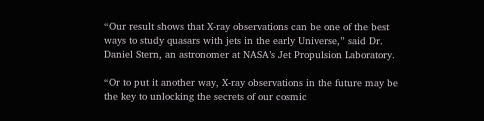“Our result shows that X-ray observations can be one of the best ways to study quasars with jets in the early Universe,” said Dr. Daniel Stern, an astronomer at NASA’s Jet Propulsion Laboratory.

“Or to put it another way, X-ray observations in the future may be the key to unlocking the secrets of our cosmic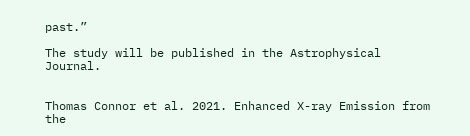past.”

The study will be published in the Astrophysical Journal.


Thomas Connor et al. 2021. Enhanced X-ray Emission from the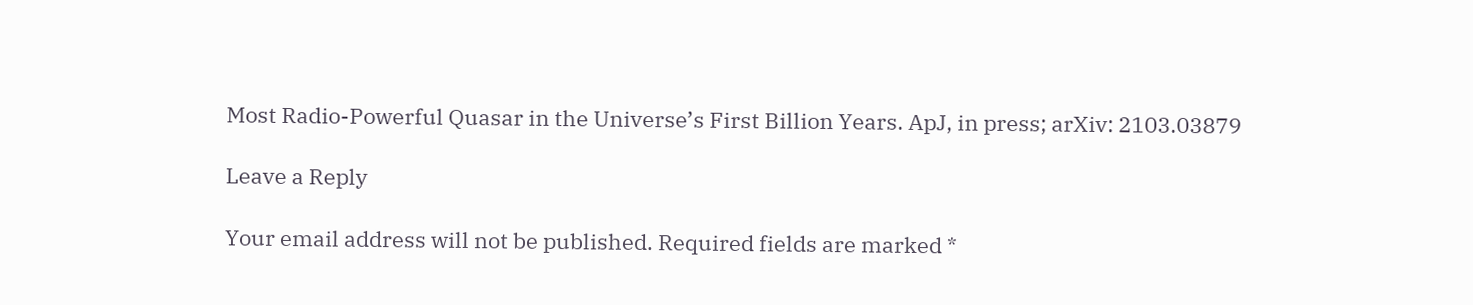Most Radio-Powerful Quasar in the Universe’s First Billion Years. ApJ, in press; arXiv: 2103.03879

Leave a Reply

Your email address will not be published. Required fields are marked *